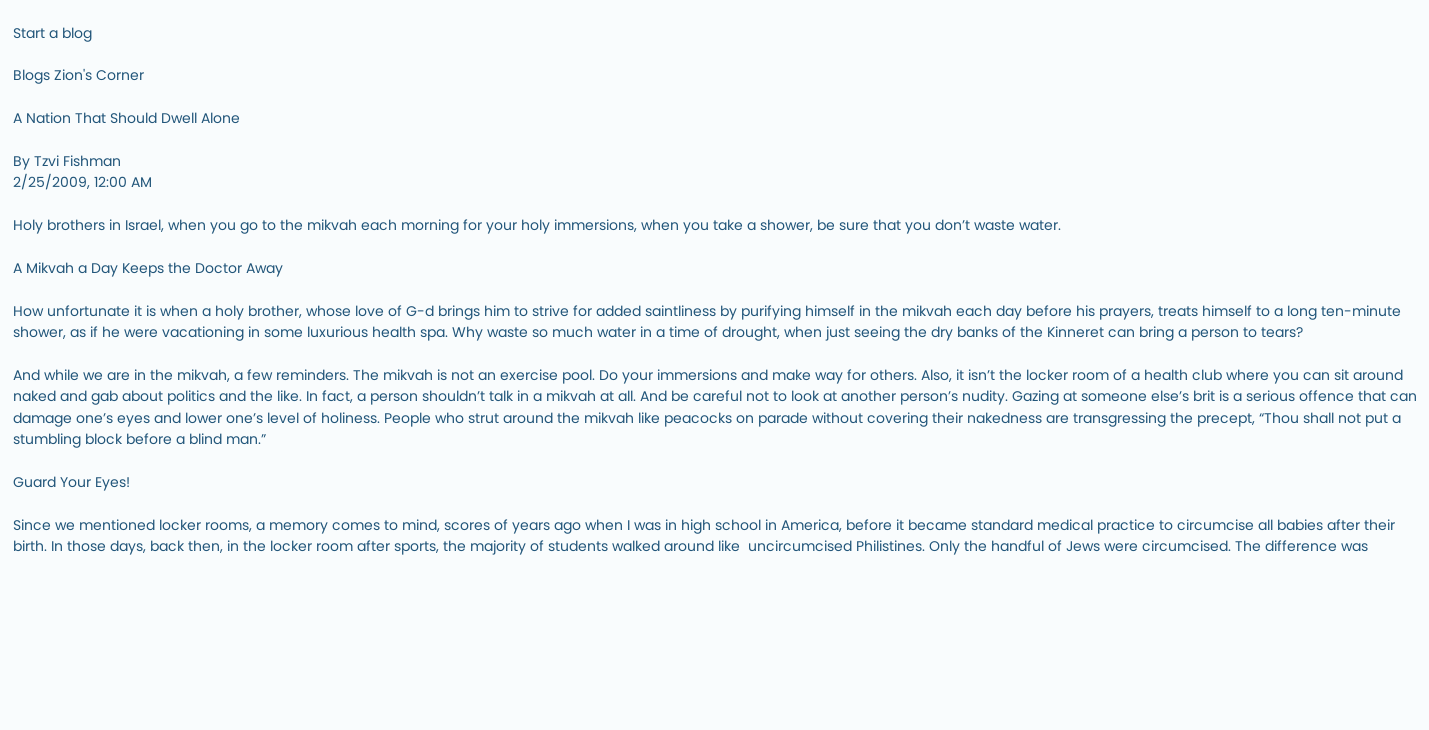Start a blog

Blogs Zion's Corner

A Nation That Should Dwell Alone

By Tzvi Fishman
2/25/2009, 12:00 AM

Holy brothers in Israel, when you go to the mikvah each morning for your holy immersions, when you take a shower, be sure that you don’t waste water.

A Mikvah a Day Keeps the Doctor Away

How unfortunate it is when a holy brother, whose love of G-d brings him to strive for added saintliness by purifying himself in the mikvah each day before his prayers, treats himself to a long ten-minute shower, as if he were vacationing in some luxurious health spa. Why waste so much water in a time of drought, when just seeing the dry banks of the Kinneret can bring a person to tears?

And while we are in the mikvah, a few reminders. The mikvah is not an exercise pool. Do your immersions and make way for others. Also, it isn’t the locker room of a health club where you can sit around naked and gab about politics and the like. In fact, a person shouldn’t talk in a mikvah at all. And be careful not to look at another person’s nudity. Gazing at someone else’s brit is a serious offence that can damage one’s eyes and lower one’s level of holiness. People who strut around the mikvah like peacocks on parade without covering their nakedness are transgressing the precept, “Thou shall not put a stumbling block before a blind man.”

Guard Your Eyes!

Since we mentioned locker rooms, a memory comes to mind, scores of years ago when I was in high school in America, before it became standard medical practice to circumcise all babies after their birth. In those days, back then, in the locker room after sports, the majority of students walked around like  uncircumcised Philistines. Only the handful of Jews were circumcised. The difference was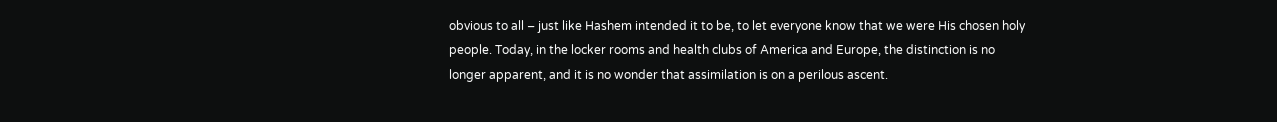obvious to all – just like Hashem intended it to be, to let everyone know that we were His chosen holy people. Today, in the locker rooms and health clubs of America and Europe, the distinction is no longer apparent, and it is no wonder that assimilation is on a perilous ascent.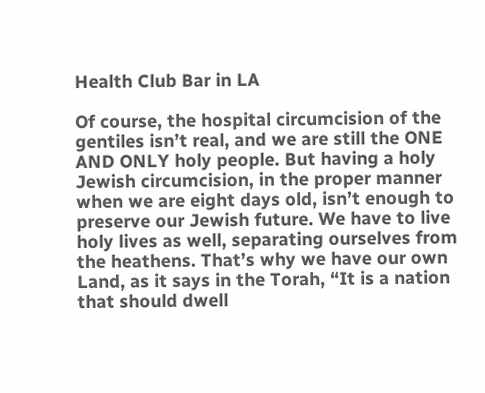Health Club Bar in LA

Of course, the hospital circumcision of the gentiles isn’t real, and we are still the ONE AND ONLY holy people. But having a holy Jewish circumcision, in the proper manner when we are eight days old, isn’t enough to preserve our Jewish future. We have to live holy lives as well, separating ourselves from the heathens. That’s why we have our own Land, as it says in the Torah, “It is a nation that should dwell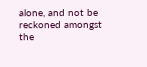alone, and not be reckoned amongst the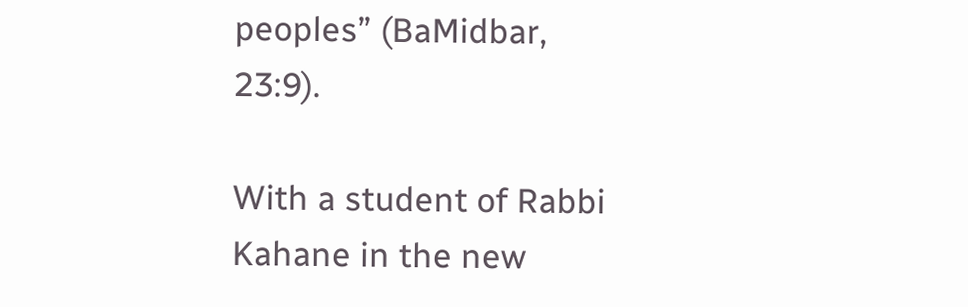peoples” (BaMidbar, 23:9).

With a student of Rabbi Kahane in the new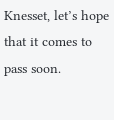Knesset, let’s hope that it comes to pass soon.